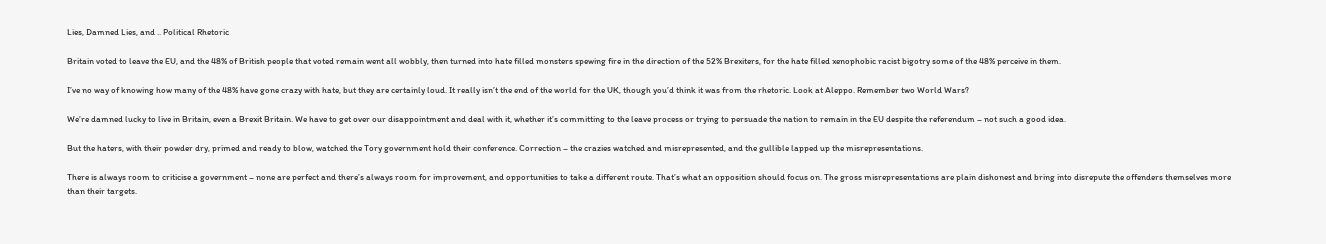Lies, Damned Lies, and .. Political Rhetoric

Britain voted to leave the EU, and the 48% of British people that voted remain went all wobbly, then turned into hate filled monsters spewing fire in the direction of the 52% Brexiters, for the hate filled xenophobic racist bigotry some of the 48% perceive in them.

I’ve no way of knowing how many of the 48% have gone crazy with hate, but they are certainly loud. It really isn’t the end of the world for the UK, though you’d think it was from the rhetoric. Look at Aleppo. Remember two World Wars?

We’re damned lucky to live in Britain, even a Brexit Britain. We have to get over our disappointment and deal with it, whether it’s committing to the leave process or trying to persuade the nation to remain in the EU despite the referendum – not such a good idea.

But the haters, with their powder dry, primed and ready to blow, watched the Tory government hold their conference. Correction – the crazies watched and misrepresented, and the gullible lapped up the misrepresentations.

There is always room to criticise a government – none are perfect and there’s always room for improvement, and opportunities to take a different route. That’s what an opposition should focus on. The gross misrepresentations are plain dishonest and bring into disrepute the offenders themselves more than their targets.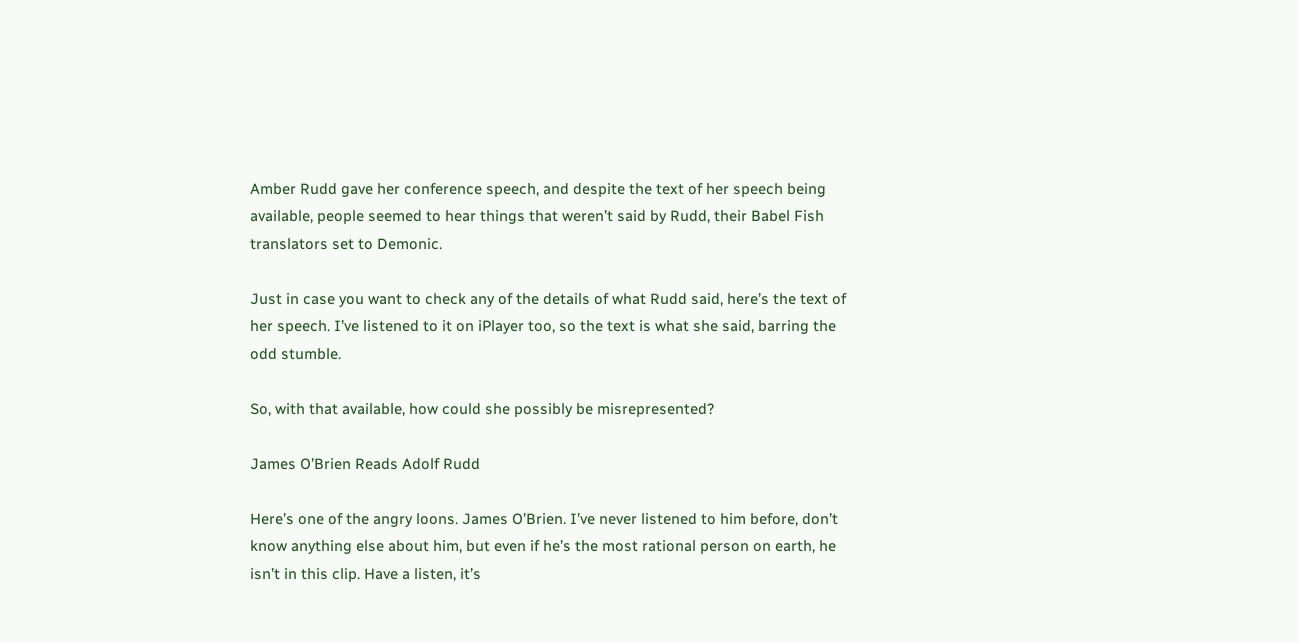Amber Rudd gave her conference speech, and despite the text of her speech being available, people seemed to hear things that weren’t said by Rudd, their Babel Fish translators set to Demonic.

Just in case you want to check any of the details of what Rudd said, here’s the text of her speech. I’ve listened to it on iPlayer too, so the text is what she said, barring the odd stumble.

So, with that available, how could she possibly be misrepresented?

James O’Brien Reads Adolf Rudd

Here’s one of the angry loons. James O’Brien. I’ve never listened to him before, don’t know anything else about him, but even if he’s the most rational person on earth, he isn’t in this clip. Have a listen, it’s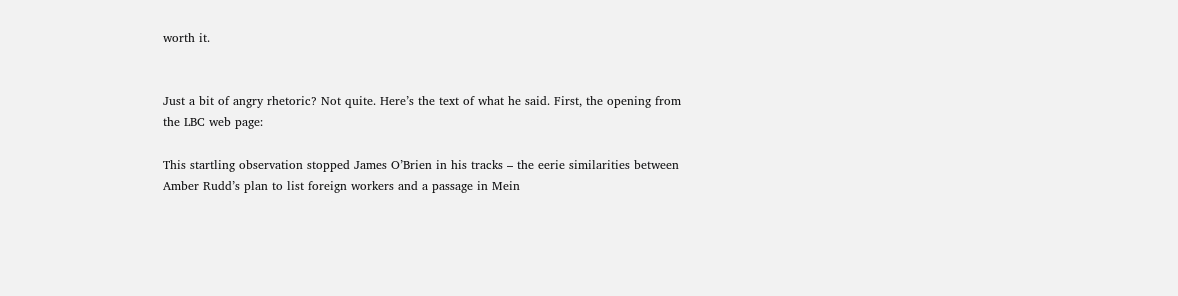worth it.


Just a bit of angry rhetoric? Not quite. Here’s the text of what he said. First, the opening from the LBC web page:

This startling observation stopped James O’Brien in his tracks – the eerie similarities between Amber Rudd’s plan to list foreign workers and a passage in Mein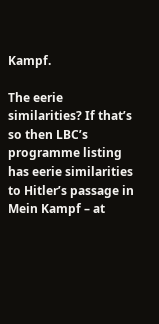Kampf.

The eerie similarities? If that’s so then LBC’s programme listing has eerie similarities to Hitler’s passage in Mein Kampf – at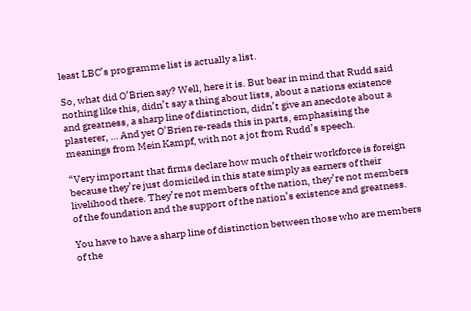least LBC’s programme list is actually a list.

So, what did O’Brien say? Well, here it is. But bear in mind that Rudd said nothing like this, didn’t say a thing about lists, about a nations existence and greatness, a sharp line of distinction, didn’t give an anecdote about a plasterer, … And yet O’Brien re-reads this in parts, emphasising the meanings from Mein Kampf, with not a jot from Rudd’s speech.

“Very important that firms declare how much of their workforce is foreign because they’re just domiciled in this state simply as earners of their livelihood there. They’re not members of the nation, they’re not members of the foundation and the support of the nation’s existence and greatness.

You have to have a sharp line of distinction between those who are members of the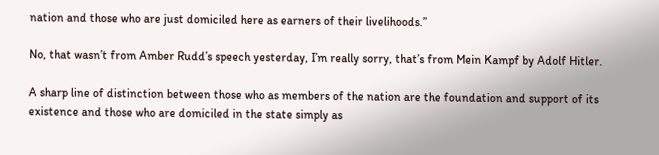nation and those who are just domiciled here as earners of their livelihoods.”

No, that wasn’t from Amber Rudd’s speech yesterday, I’m really sorry, that’s from Mein Kampf by Adolf Hitler.

A sharp line of distinction between those who as members of the nation are the foundation and support of its existence and those who are domiciled in the state simply as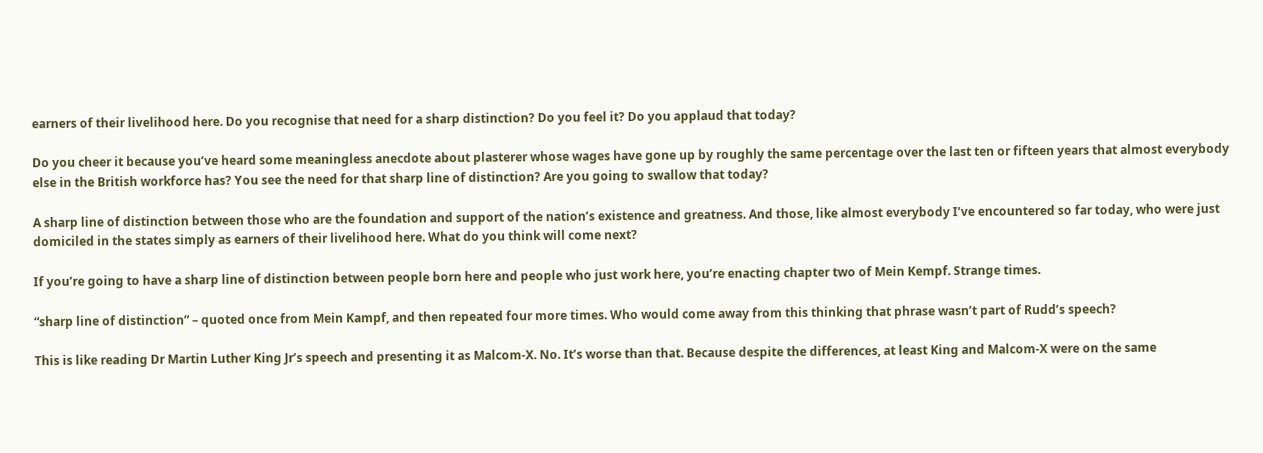earners of their livelihood here. Do you recognise that need for a sharp distinction? Do you feel it? Do you applaud that today?

Do you cheer it because you’ve heard some meaningless anecdote about plasterer whose wages have gone up by roughly the same percentage over the last ten or fifteen years that almost everybody else in the British workforce has? You see the need for that sharp line of distinction? Are you going to swallow that today?

A sharp line of distinction between those who are the foundation and support of the nation’s existence and greatness. And those, like almost everybody I’ve encountered so far today, who were just domiciled in the states simply as earners of their livelihood here. What do you think will come next?

If you’re going to have a sharp line of distinction between people born here and people who just work here, you’re enacting chapter two of Mein Kempf. Strange times.

“sharp line of distinction” – quoted once from Mein Kampf, and then repeated four more times. Who would come away from this thinking that phrase wasn’t part of Rudd’s speech?

This is like reading Dr Martin Luther King Jr’s speech and presenting it as Malcom-X. No. It’s worse than that. Because despite the differences, at least King and Malcom-X were on the same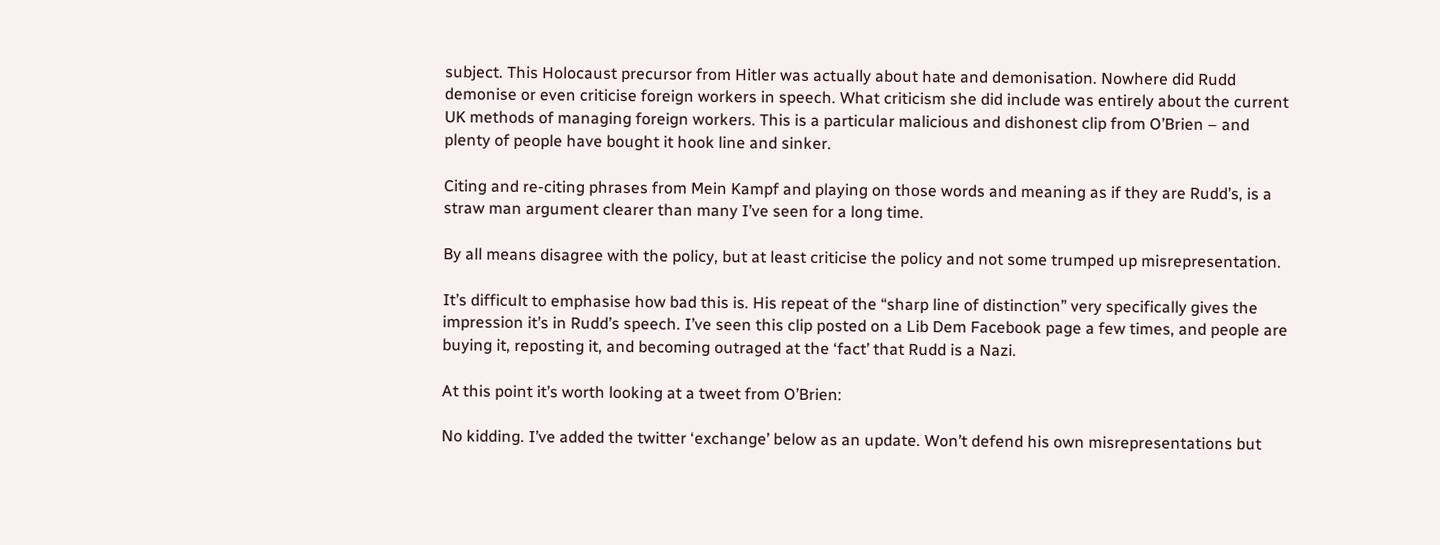subject. This Holocaust precursor from Hitler was actually about hate and demonisation. Nowhere did Rudd demonise or even criticise foreign workers in speech. What criticism she did include was entirely about the current UK methods of managing foreign workers. This is a particular malicious and dishonest clip from O’Brien – and plenty of people have bought it hook line and sinker.

Citing and re-citing phrases from Mein Kampf and playing on those words and meaning as if they are Rudd’s, is a straw man argument clearer than many I’ve seen for a long time.

By all means disagree with the policy, but at least criticise the policy and not some trumped up misrepresentation.

It’s difficult to emphasise how bad this is. His repeat of the “sharp line of distinction” very specifically gives the impression it’s in Rudd’s speech. I’ve seen this clip posted on a Lib Dem Facebook page a few times, and people are buying it, reposting it, and becoming outraged at the ‘fact’ that Rudd is a Nazi.

At this point it’s worth looking at a tweet from O’Brien:

No kidding. I’ve added the twitter ‘exchange’ below as an update. Won’t defend his own misrepresentations but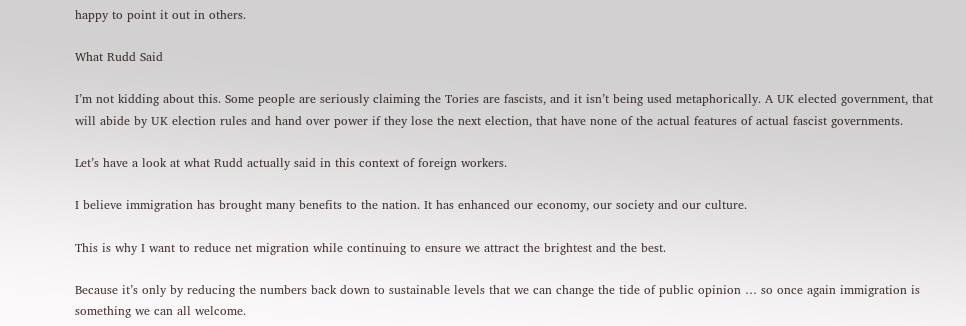happy to point it out in others.

What Rudd Said

I’m not kidding about this. Some people are seriously claiming the Tories are fascists, and it isn’t being used metaphorically. A UK elected government, that will abide by UK election rules and hand over power if they lose the next election, that have none of the actual features of actual fascist governments.

Let’s have a look at what Rudd actually said in this context of foreign workers.

I believe immigration has brought many benefits to the nation. It has enhanced our economy, our society and our culture.

This is why I want to reduce net migration while continuing to ensure we attract the brightest and the best.

Because it’s only by reducing the numbers back down to sustainable levels that we can change the tide of public opinion … so once again immigration is something we can all welcome.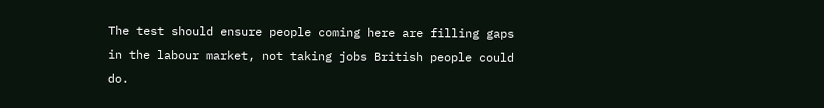The test should ensure people coming here are filling gaps in the labour market, not taking jobs British people could do.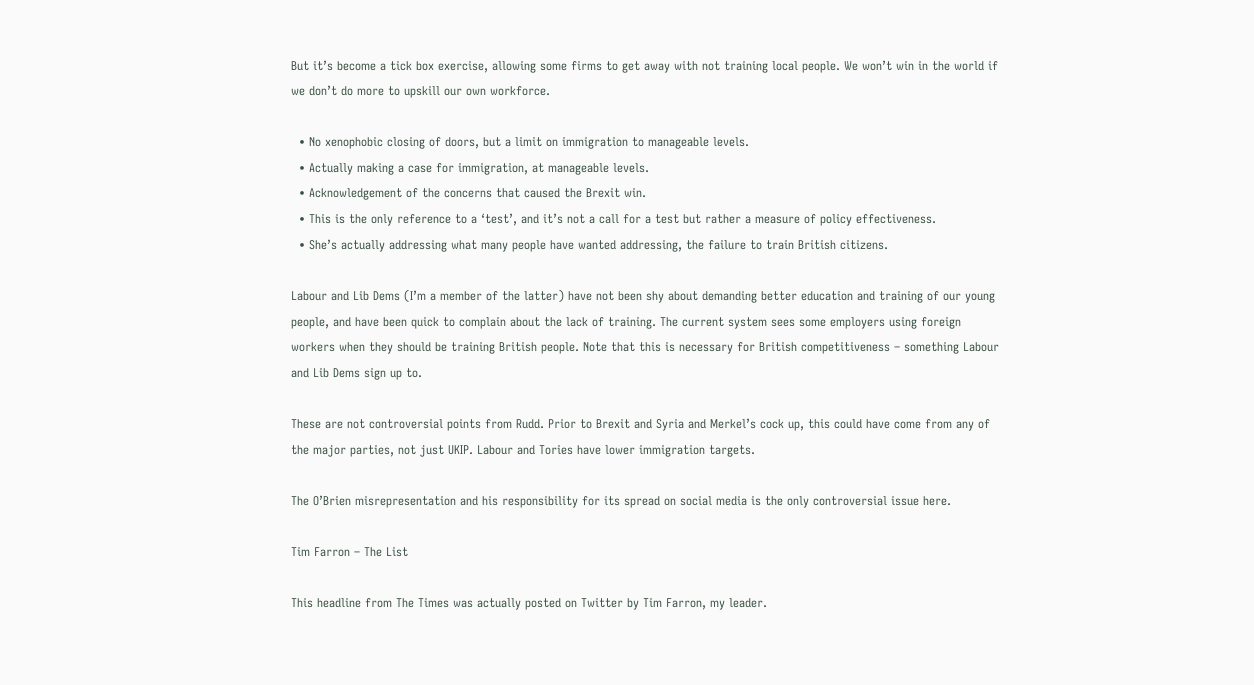But it’s become a tick box exercise, allowing some firms to get away with not training local people. We won’t win in the world if we don’t do more to upskill our own workforce.

  • No xenophobic closing of doors, but a limit on immigration to manageable levels.
  • Actually making a case for immigration, at manageable levels.
  • Acknowledgement of the concerns that caused the Brexit win.
  • This is the only reference to a ‘test’, and it’s not a call for a test but rather a measure of policy effectiveness.
  • She’s actually addressing what many people have wanted addressing, the failure to train British citizens.

Labour and Lib Dems (I’m a member of the latter) have not been shy about demanding better education and training of our young people, and have been quick to complain about the lack of training. The current system sees some employers using foreign workers when they should be training British people. Note that this is necessary for British competitiveness – something Labour and Lib Dems sign up to.

These are not controversial points from Rudd. Prior to Brexit and Syria and Merkel’s cock up, this could have come from any of the major parties, not just UKIP. Labour and Tories have lower immigration targets.

The O’Brien misrepresentation and his responsibility for its spread on social media is the only controversial issue here.

Tim Farron – The List

This headline from The Times was actually posted on Twitter by Tim Farron, my leader.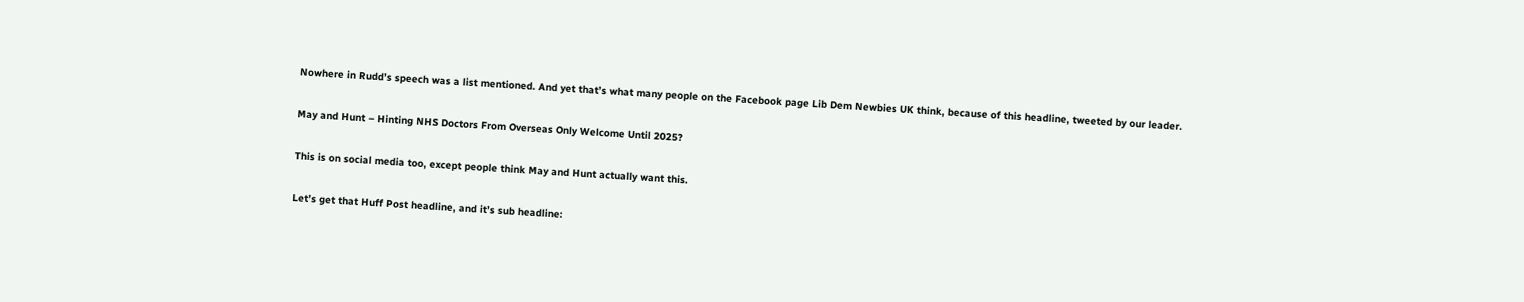Nowhere in Rudd’s speech was a list mentioned. And yet that’s what many people on the Facebook page Lib Dem Newbies UK think, because of this headline, tweeted by our leader.

May and Hunt – Hinting NHS Doctors From Overseas Only Welcome Until 2025?

This is on social media too, except people think May and Hunt actually want this.

Let’s get that Huff Post headline, and it’s sub headline: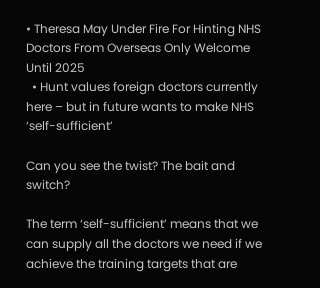• Theresa May Under Fire For Hinting NHS Doctors From Overseas Only Welcome Until 2025
  • Hunt values foreign doctors currently here – but in future wants to make NHS ‘self-sufficient’

Can you see the twist? The bait and switch?

The term ‘self-sufficient’ means that we can supply all the doctors we need if we achieve the training targets that are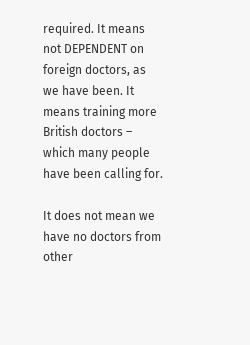required. It means not DEPENDENT on foreign doctors, as we have been. It means training more British doctors – which many people have been calling for.

It does not mean we have no doctors from other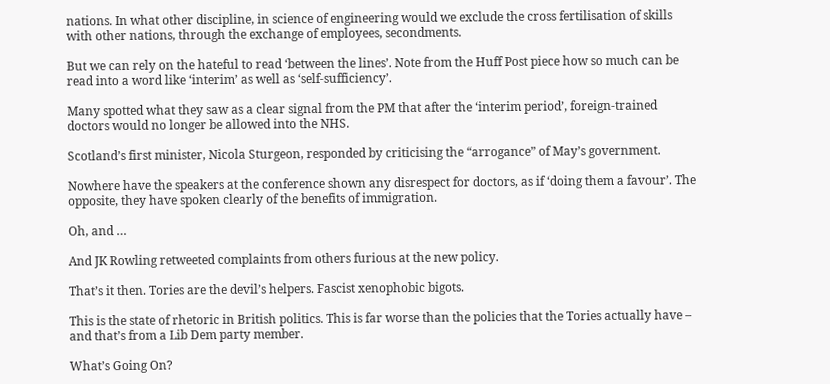nations. In what other discipline, in science of engineering would we exclude the cross fertilisation of skills with other nations, through the exchange of employees, secondments.

But we can rely on the hateful to read ‘between the lines’. Note from the Huff Post piece how so much can be read into a word like ‘interim’ as well as ‘self-sufficiency’.

Many spotted what they saw as a clear signal from the PM that after the ‘interim period’, foreign-trained doctors would no longer be allowed into the NHS.

Scotland’s first minister, Nicola Sturgeon, responded by criticising the “arrogance” of May’s government.

Nowhere have the speakers at the conference shown any disrespect for doctors, as if ‘doing them a favour’. The opposite, they have spoken clearly of the benefits of immigration.

Oh, and …

And JK Rowling retweeted complaints from others furious at the new policy.

That’s it then. Tories are the devil’s helpers. Fascist xenophobic bigots.

This is the state of rhetoric in British politics. This is far worse than the policies that the Tories actually have – and that’s from a Lib Dem party member.

What’s Going On?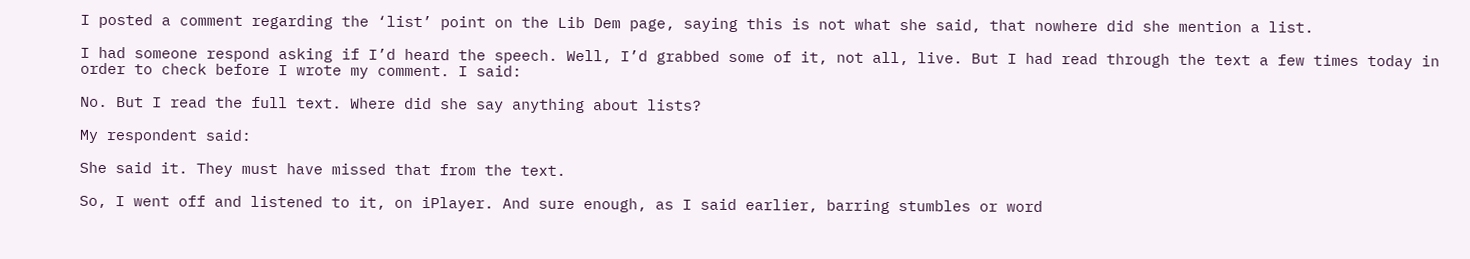I posted a comment regarding the ‘list’ point on the Lib Dem page, saying this is not what she said, that nowhere did she mention a list.

I had someone respond asking if I’d heard the speech. Well, I’d grabbed some of it, not all, live. But I had read through the text a few times today in order to check before I wrote my comment. I said:

No. But I read the full text. Where did she say anything about lists?

My respondent said:

She said it. They must have missed that from the text.

So, I went off and listened to it, on iPlayer. And sure enough, as I said earlier, barring stumbles or word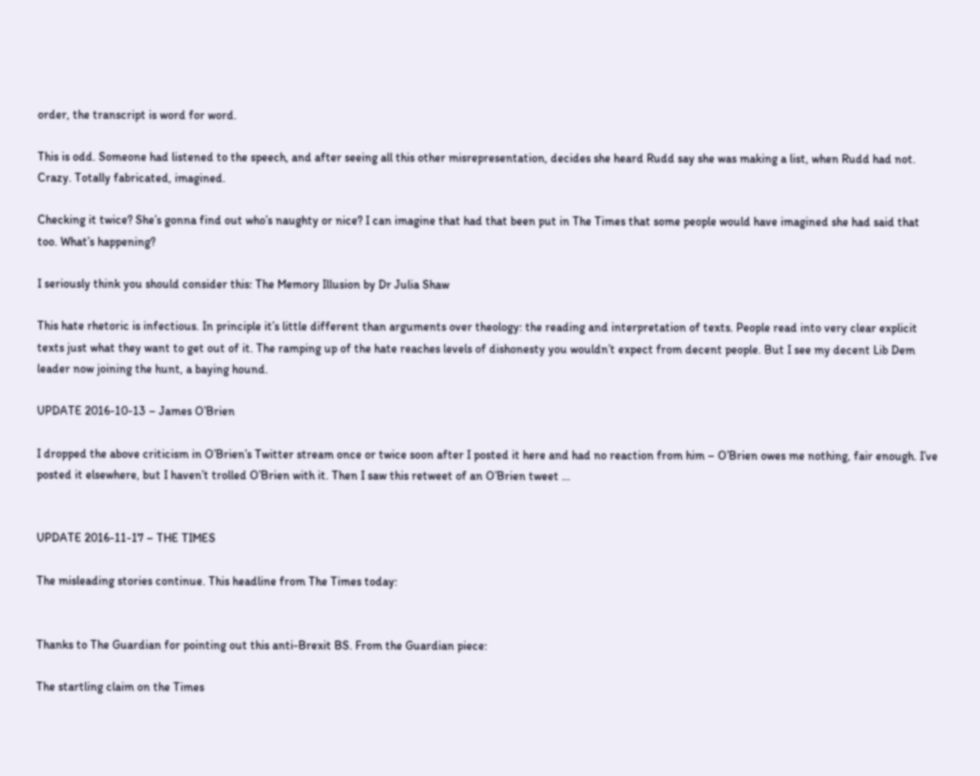order, the transcript is word for word.

This is odd. Someone had listened to the speech, and after seeing all this other misrepresentation, decides she heard Rudd say she was making a list, when Rudd had not. Crazy. Totally fabricated, imagined.

Checking it twice? She’s gonna find out who’s naughty or nice? I can imagine that had that been put in The Times that some people would have imagined she had said that too. What’s happening?

I seriously think you should consider this: The Memory Illusion by Dr Julia Shaw

This hate rhetoric is infectious. In principle it’s little different than arguments over theology: the reading and interpretation of texts. People read into very clear explicit texts just what they want to get out of it. The ramping up of the hate reaches levels of dishonesty you wouldn’t expect from decent people. But I see my decent Lib Dem leader now joining the hunt, a baying hound.

UPDATE 2016-10-13 – James O’Brien

I dropped the above criticism in O’Brien’s Twitter stream once or twice soon after I posted it here and had no reaction from him – O’Brien owes me nothing, fair enough. I’ve posted it elsewhere, but I haven’t trolled O’Brien with it. Then I saw this retweet of an O’Brien tweet …


UPDATE 2016-11-17 – THE TIMES

The misleading stories continue. This headline from The Times today:


Thanks to The Guardian for pointing out this anti-Brexit BS. From the Guardian piece:

The startling claim on the Times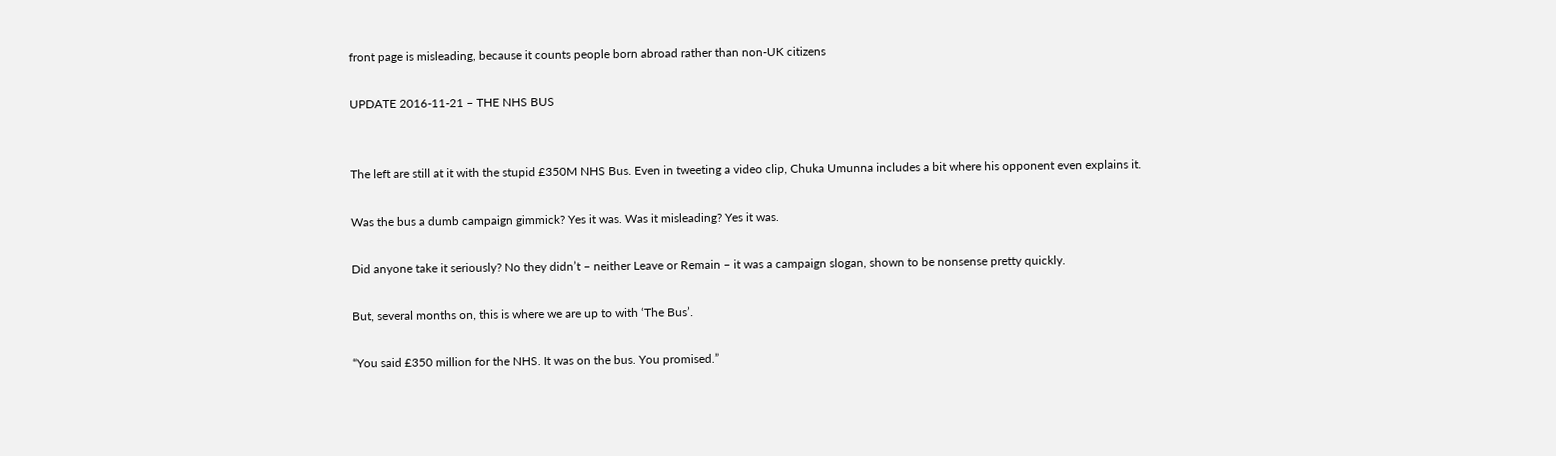front page is misleading, because it counts people born abroad rather than non-UK citizens

UPDATE 2016-11-21 – THE NHS BUS


The left are still at it with the stupid £350M NHS Bus. Even in tweeting a video clip, Chuka Umunna includes a bit where his opponent even explains it.

Was the bus a dumb campaign gimmick? Yes it was. Was it misleading? Yes it was.

Did anyone take it seriously? No they didn’t – neither Leave or Remain – it was a campaign slogan, shown to be nonsense pretty quickly.

But, several months on, this is where we are up to with ‘The Bus’.

“You said £350 million for the NHS. It was on the bus. You promised.”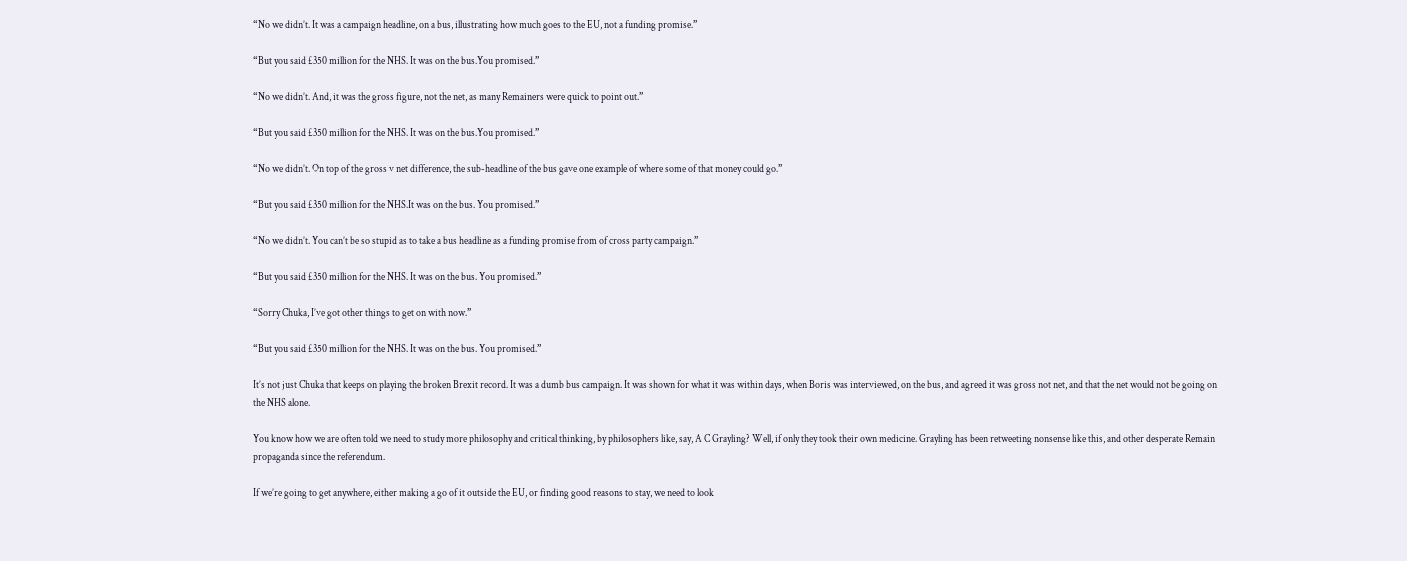“No we didn’t. It was a campaign headline, on a bus, illustrating how much goes to the EU, not a funding promise.”

“But you said £350 million for the NHS. It was on the bus.You promised.”

“No we didn’t. And, it was the gross figure, not the net, as many Remainers were quick to point out.”

“But you said £350 million for the NHS. It was on the bus.You promised.”

“No we didn’t. On top of the gross v net difference, the sub-headline of the bus gave one example of where some of that money could go.”

“But you said £350 million for the NHS.It was on the bus. You promised.”

“No we didn’t. You can’t be so stupid as to take a bus headline as a funding promise from of cross party campaign.”

“But you said £350 million for the NHS. It was on the bus. You promised.”

“Sorry Chuka, I’ve got other things to get on with now.”

“But you said £350 million for the NHS. It was on the bus. You promised.”

It’s not just Chuka that keeps on playing the broken Brexit record. It was a dumb bus campaign. It was shown for what it was within days, when Boris was interviewed, on the bus, and agreed it was gross not net, and that the net would not be going on the NHS alone.

You know how we are often told we need to study more philosophy and critical thinking, by philosophers like, say, A C Grayling? Well, if only they took their own medicine. Grayling has been retweeting nonsense like this, and other desperate Remain propaganda since the referendum.

If we’re going to get anywhere, either making a go of it outside the EU, or finding good reasons to stay, we need to look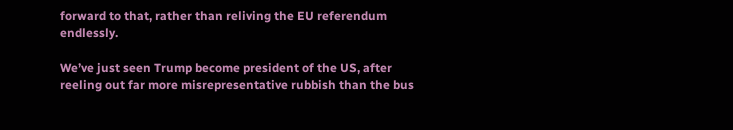forward to that, rather than reliving the EU referendum endlessly.

We’ve just seen Trump become president of the US, after reeling out far more misrepresentative rubbish than the bus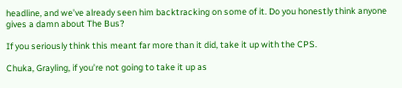headline, and we’ve already seen him backtracking on some of it. Do you honestly think anyone gives a damn about The Bus?

If you seriously think this meant far more than it did, take it up with the CPS.

Chuka, Grayling, if you’re not going to take it up as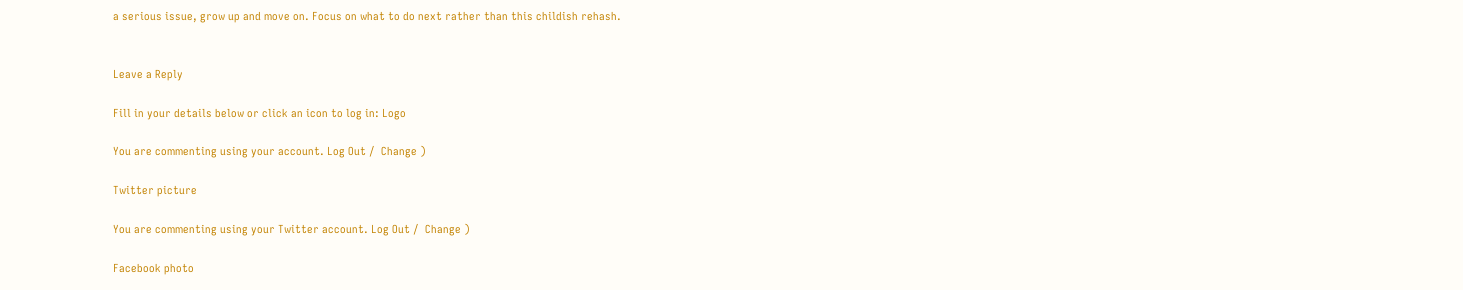a serious issue, grow up and move on. Focus on what to do next rather than this childish rehash.


Leave a Reply

Fill in your details below or click an icon to log in: Logo

You are commenting using your account. Log Out /  Change )

Twitter picture

You are commenting using your Twitter account. Log Out /  Change )

Facebook photo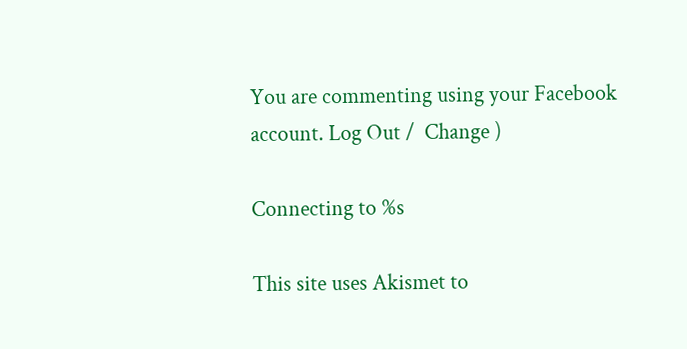You are commenting using your Facebook account. Log Out /  Change )

Connecting to %s

This site uses Akismet to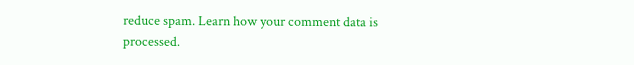reduce spam. Learn how your comment data is processed.